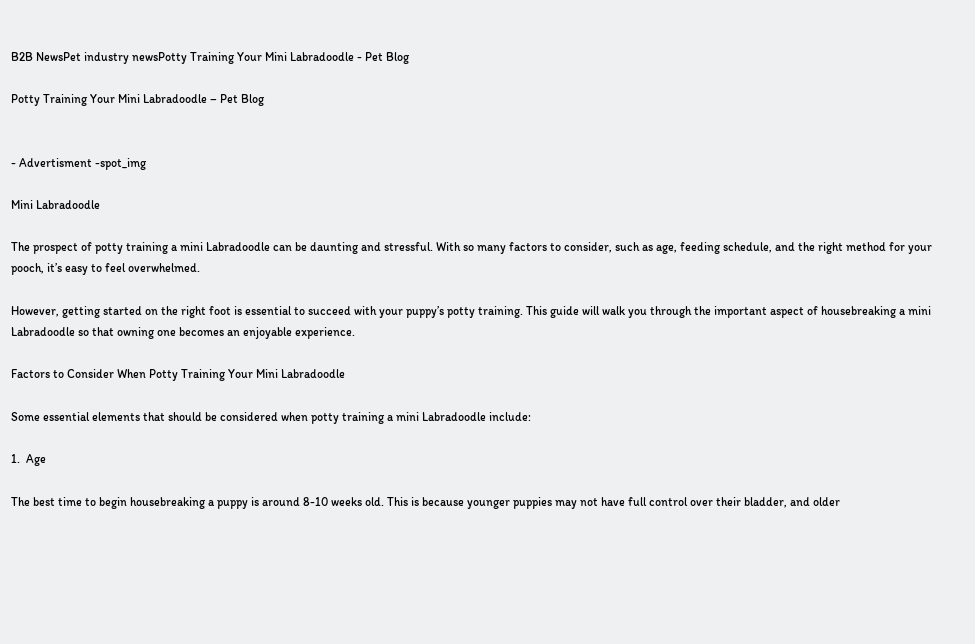B2B NewsPet industry newsPotty Training Your Mini Labradoodle - Pet Blog

Potty Training Your Mini Labradoodle – Pet Blog


- Advertisment -spot_img

Mini Labradoodle

The prospect of potty training a mini Labradoodle can be daunting and stressful. With so many factors to consider, such as age, feeding schedule, and the right method for your pooch, it’s easy to feel overwhelmed.

However, getting started on the right foot is essential to succeed with your puppy’s potty training. This guide will walk you through the important aspect of housebreaking a mini Labradoodle so that owning one becomes an enjoyable experience.

Factors to Consider When Potty Training Your Mini Labradoodle

Some essential elements that should be considered when potty training a mini Labradoodle include:

1.  Age

The best time to begin housebreaking a puppy is around 8-10 weeks old. This is because younger puppies may not have full control over their bladder, and older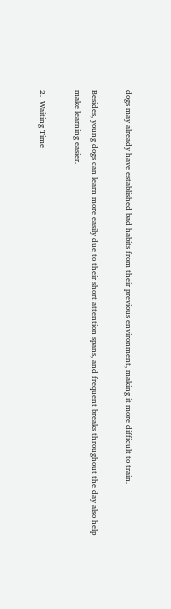dogs may already have established bad habits from their previous environment, making it more difficult to train.

Besides, young dogs can learn more easily due to their short attention spans, and frequent breaks throughout the day also help make learning easier.

2.  Waiting Time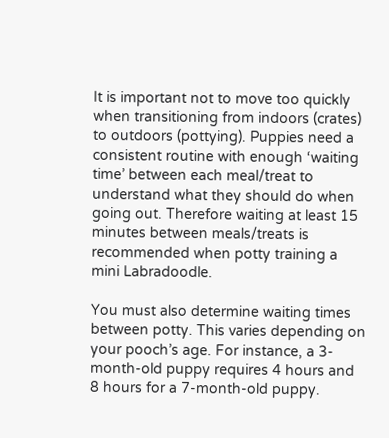It is important not to move too quickly when transitioning from indoors (crates) to outdoors (pottying). Puppies need a consistent routine with enough ‘waiting time’ between each meal/treat to understand what they should do when going out. Therefore waiting at least 15 minutes between meals/treats is recommended when potty training a mini Labradoodle.

You must also determine waiting times between potty. This varies depending on your pooch’s age. For instance, a 3-month-old puppy requires 4 hours and 8 hours for a 7-month-old puppy.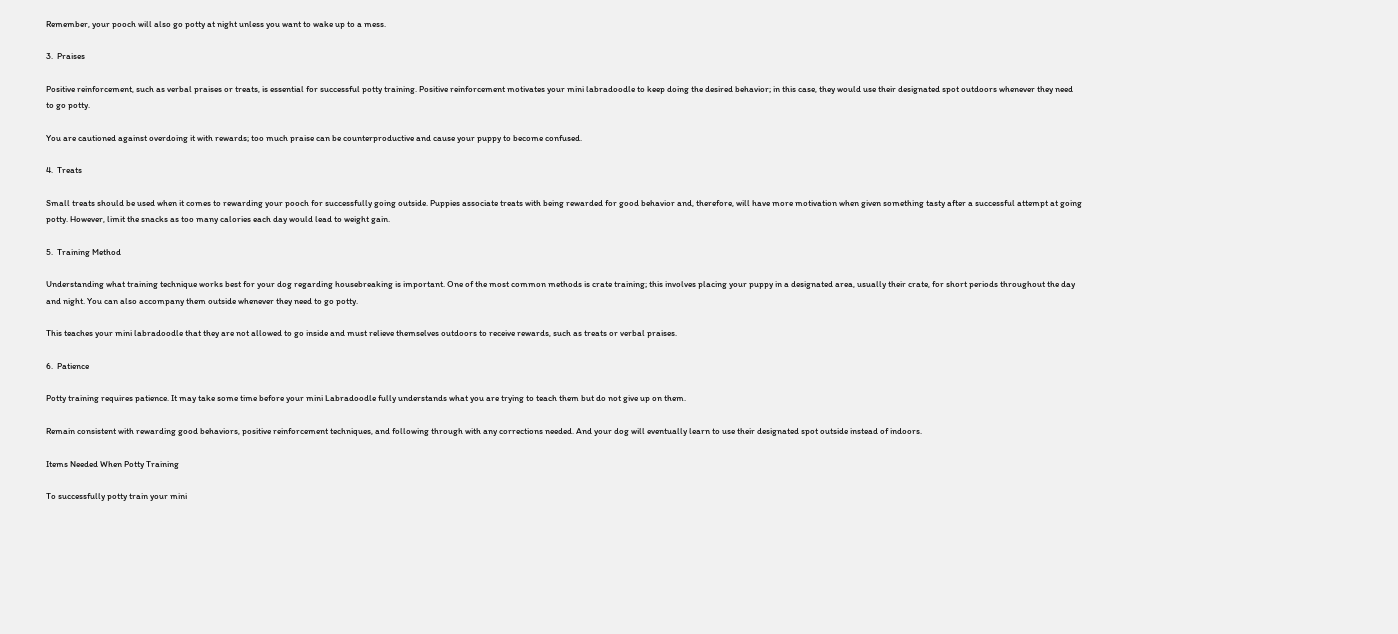Remember, your pooch will also go potty at night unless you want to wake up to a mess.

3.  Praises

Positive reinforcement, such as verbal praises or treats, is essential for successful potty training. Positive reinforcement motivates your mini labradoodle to keep doing the desired behavior; in this case, they would use their designated spot outdoors whenever they need to go potty.

You are cautioned against overdoing it with rewards; too much praise can be counterproductive and cause your puppy to become confused.

4.  Treats

Small treats should be used when it comes to rewarding your pooch for successfully going outside. Puppies associate treats with being rewarded for good behavior and, therefore, will have more motivation when given something tasty after a successful attempt at going potty. However, limit the snacks as too many calories each day would lead to weight gain.

5.  Training Method

Understanding what training technique works best for your dog regarding housebreaking is important. One of the most common methods is crate training; this involves placing your puppy in a designated area, usually their crate, for short periods throughout the day and night. You can also accompany them outside whenever they need to go potty.

This teaches your mini labradoodle that they are not allowed to go inside and must relieve themselves outdoors to receive rewards, such as treats or verbal praises.

6.  Patience

Potty training requires patience. It may take some time before your mini Labradoodle fully understands what you are trying to teach them but do not give up on them.

Remain consistent with rewarding good behaviors, positive reinforcement techniques, and following through with any corrections needed. And your dog will eventually learn to use their designated spot outside instead of indoors.

Items Needed When Potty Training

To successfully potty train your mini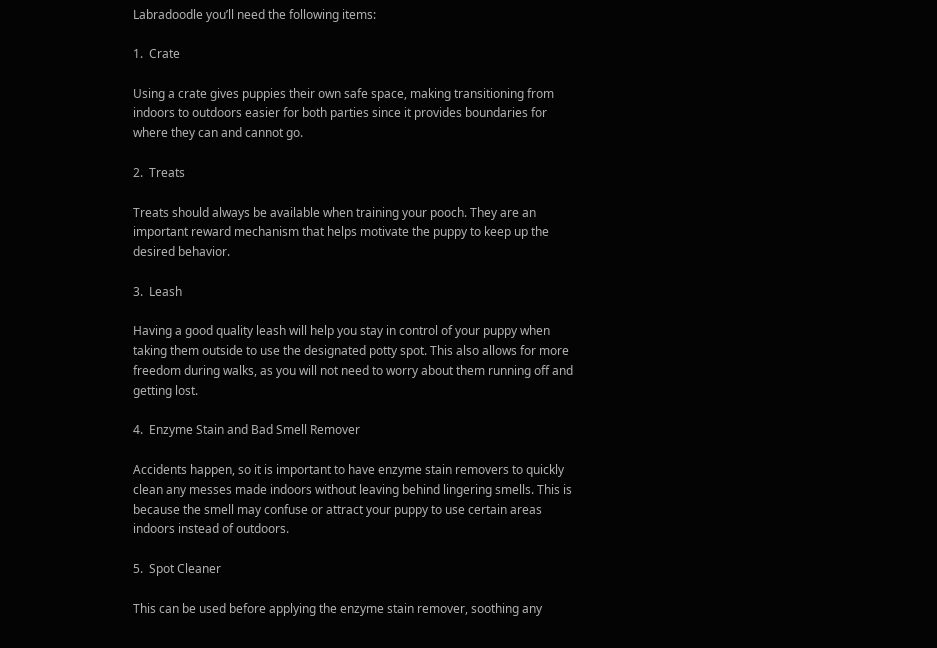Labradoodle you’ll need the following items:

1.  Crate

Using a crate gives puppies their own safe space, making transitioning from indoors to outdoors easier for both parties since it provides boundaries for where they can and cannot go.

2.  Treats

Treats should always be available when training your pooch. They are an important reward mechanism that helps motivate the puppy to keep up the desired behavior.

3.  Leash

Having a good quality leash will help you stay in control of your puppy when taking them outside to use the designated potty spot. This also allows for more freedom during walks, as you will not need to worry about them running off and getting lost.

4.  Enzyme Stain and Bad Smell Remover

Accidents happen, so it is important to have enzyme stain removers to quickly clean any messes made indoors without leaving behind lingering smells. This is because the smell may confuse or attract your puppy to use certain areas indoors instead of outdoors.

5.  Spot Cleaner

This can be used before applying the enzyme stain remover, soothing any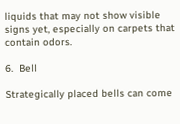liquids that may not show visible signs yet, especially on carpets that contain odors.

6.  Bell

Strategically placed bells can come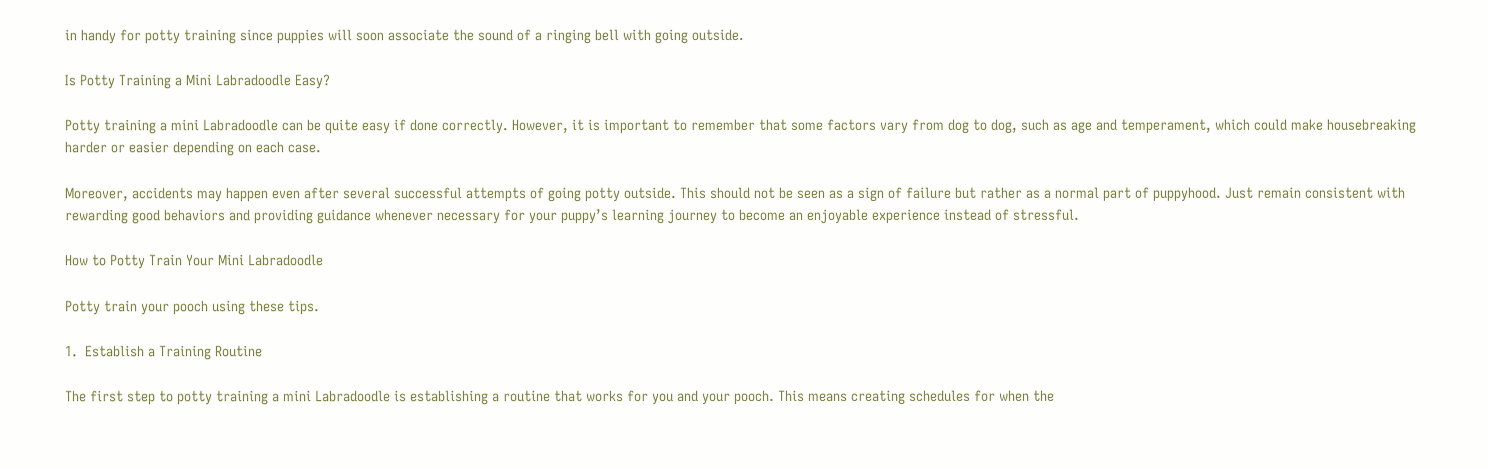in handy for potty training since puppies will soon associate the sound of a ringing bell with going outside.

Is Potty Training a Mini Labradoodle Easy?

Potty training a mini Labradoodle can be quite easy if done correctly. However, it is important to remember that some factors vary from dog to dog, such as age and temperament, which could make housebreaking harder or easier depending on each case.

Moreover, accidents may happen even after several successful attempts of going potty outside. This should not be seen as a sign of failure but rather as a normal part of puppyhood. Just remain consistent with rewarding good behaviors and providing guidance whenever necessary for your puppy’s learning journey to become an enjoyable experience instead of stressful.

How to Potty Train Your Mini Labradoodle

Potty train your pooch using these tips.

1.  Establish a Training Routine

The first step to potty training a mini Labradoodle is establishing a routine that works for you and your pooch. This means creating schedules for when the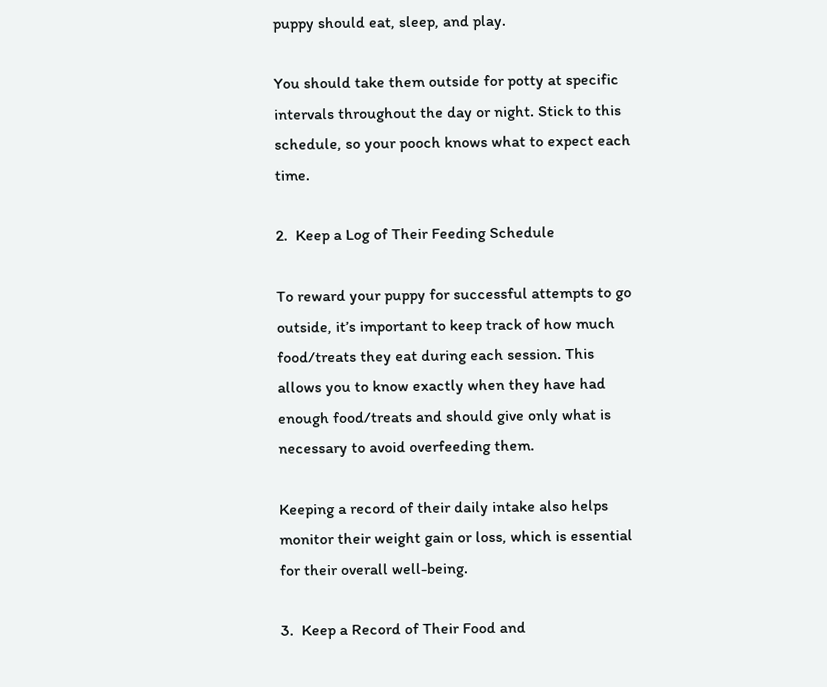puppy should eat, sleep, and play.

You should take them outside for potty at specific intervals throughout the day or night. Stick to this schedule, so your pooch knows what to expect each time.

2.  Keep a Log of Their Feeding Schedule

To reward your puppy for successful attempts to go outside, it’s important to keep track of how much food/treats they eat during each session. This allows you to know exactly when they have had enough food/treats and should give only what is necessary to avoid overfeeding them.

Keeping a record of their daily intake also helps monitor their weight gain or loss, which is essential for their overall well-being.

3.  Keep a Record of Their Food and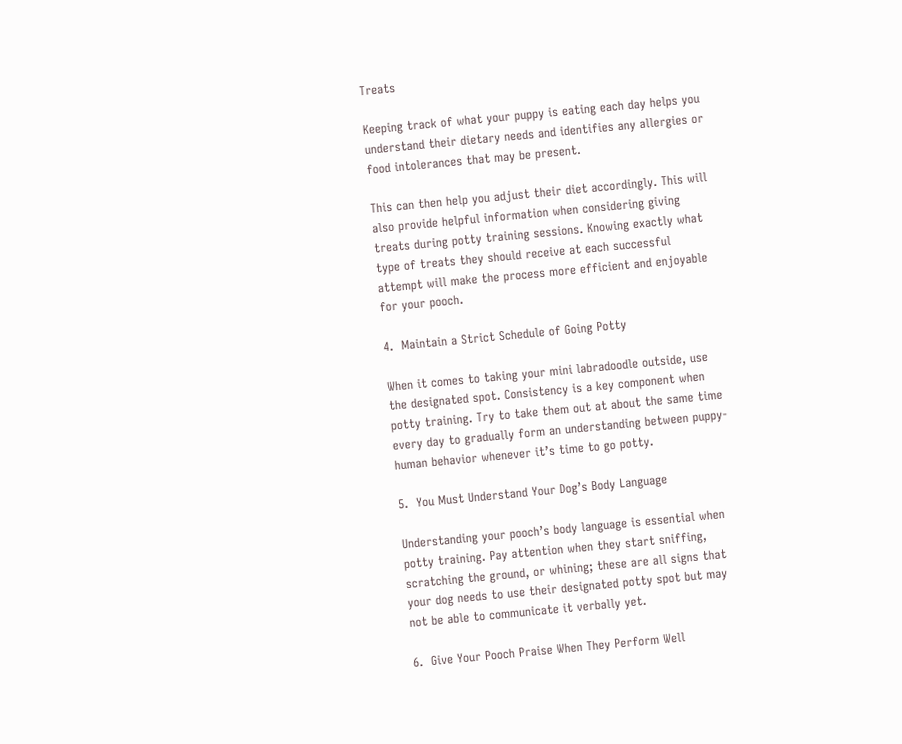Treats

Keeping track of what your puppy is eating each day helps you understand their dietary needs and identifies any allergies or food intolerances that may be present.

This can then help you adjust their diet accordingly. This will also provide helpful information when considering giving treats during potty training sessions. Knowing exactly what type of treats they should receive at each successful attempt will make the process more efficient and enjoyable for your pooch.

4.  Maintain a Strict Schedule of Going Potty

When it comes to taking your mini labradoodle outside, use the designated spot. Consistency is a key component when potty training. Try to take them out at about the same time every day to gradually form an understanding between puppy-human behavior whenever it’s time to go potty.

5.  You Must Understand Your Dog’s Body Language

Understanding your pooch’s body language is essential when potty training. Pay attention when they start sniffing, scratching the ground, or whining; these are all signs that your dog needs to use their designated potty spot but may not be able to communicate it verbally yet.

6.  Give Your Pooch Praise When They Perform Well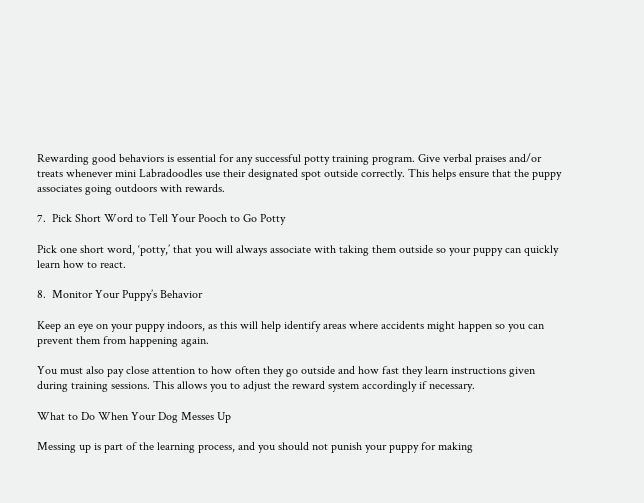Rewarding good behaviors is essential for any successful potty training program. Give verbal praises and/or treats whenever mini Labradoodles use their designated spot outside correctly. This helps ensure that the puppy associates going outdoors with rewards.

7.  Pick Short Word to Tell Your Pooch to Go Potty

Pick one short word, ‘potty,’ that you will always associate with taking them outside so your puppy can quickly learn how to react.

8.  Monitor Your Puppy’s Behavior

Keep an eye on your puppy indoors, as this will help identify areas where accidents might happen so you can prevent them from happening again.

You must also pay close attention to how often they go outside and how fast they learn instructions given during training sessions. This allows you to adjust the reward system accordingly if necessary.

What to Do When Your Dog Messes Up

Messing up is part of the learning process, and you should not punish your puppy for making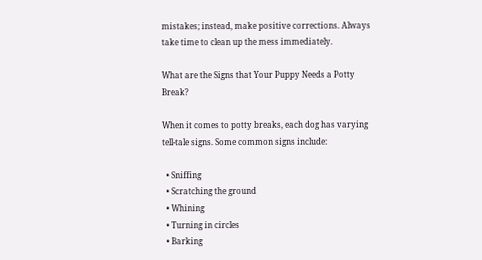mistakes; instead, make positive corrections. Always take time to clean up the mess immediately.

What are the Signs that Your Puppy Needs a Potty Break?

When it comes to potty breaks, each dog has varying tell-tale signs. Some common signs include:

  • Sniffing
  • Scratching the ground
  • Whining
  • Turning in circles
  • Barking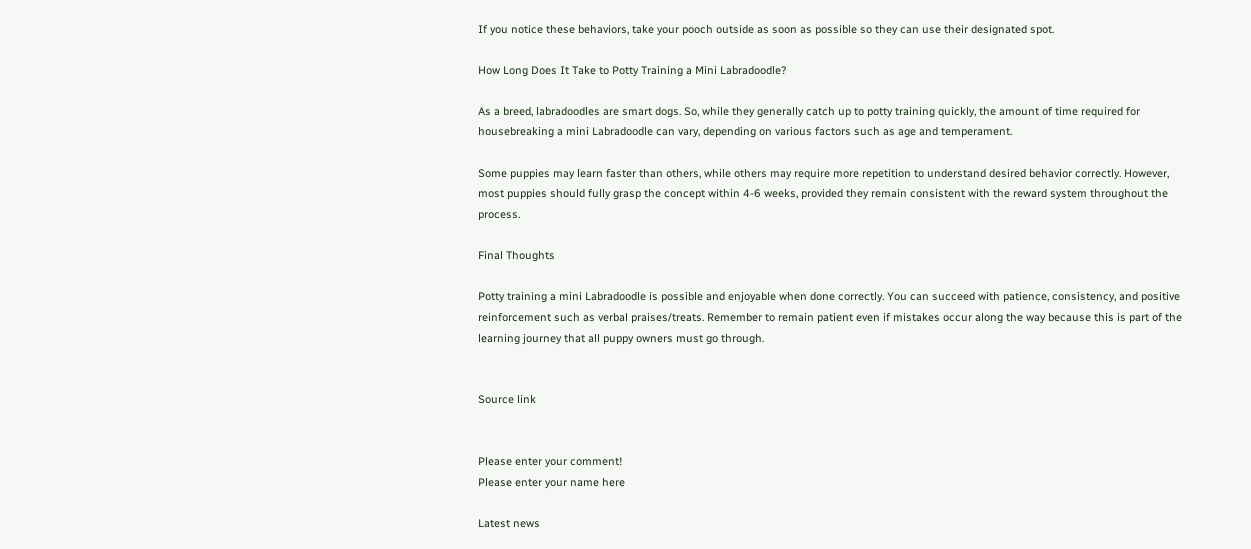If you notice these behaviors, take your pooch outside as soon as possible so they can use their designated spot.

How Long Does It Take to Potty Training a Mini Labradoodle?

As a breed, labradoodles are smart dogs. So, while they generally catch up to potty training quickly, the amount of time required for housebreaking a mini Labradoodle can vary, depending on various factors such as age and temperament.

Some puppies may learn faster than others, while others may require more repetition to understand desired behavior correctly. However, most puppies should fully grasp the concept within 4-6 weeks, provided they remain consistent with the reward system throughout the process.

Final Thoughts

Potty training a mini Labradoodle is possible and enjoyable when done correctly. You can succeed with patience, consistency, and positive reinforcement such as verbal praises/treats. Remember to remain patient even if mistakes occur along the way because this is part of the learning journey that all puppy owners must go through.


Source link


Please enter your comment!
Please enter your name here

Latest news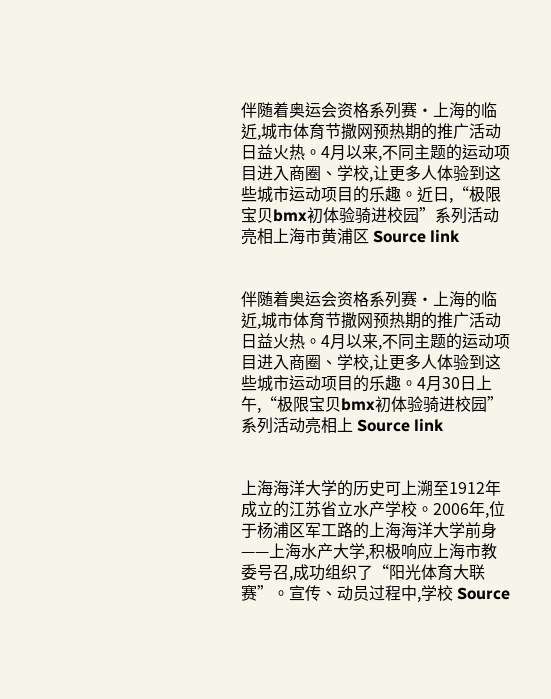伴随着奥运会资格系列赛·上海的临近,城市体育节撒网预热期的推广活动日益火热。4月以来,不同主题的运动项目进入商圈、学校,让更多人体验到这些城市运动项目的乐趣。近日,“极限宝贝bmx初体验骑进校园”系列活动亮相上海市黄浦区 Source link


伴随着奥运会资格系列赛·上海的临近,城市体育节撒网预热期的推广活动日益火热。4月以来,不同主题的运动项目进入商圈、学校,让更多人体验到这些城市运动项目的乐趣。4月30日上午,“极限宝贝bmx初体验骑进校园”系列活动亮相上 Source link


上海海洋大学的历史可上溯至1912年成立的江苏省立水产学校。2006年,位于杨浦区军工路的上海海洋大学前身——上海水产大学,积极响应上海市教委号召,成功组织了“阳光体育大联赛”。宣传、动员过程中,学校 Source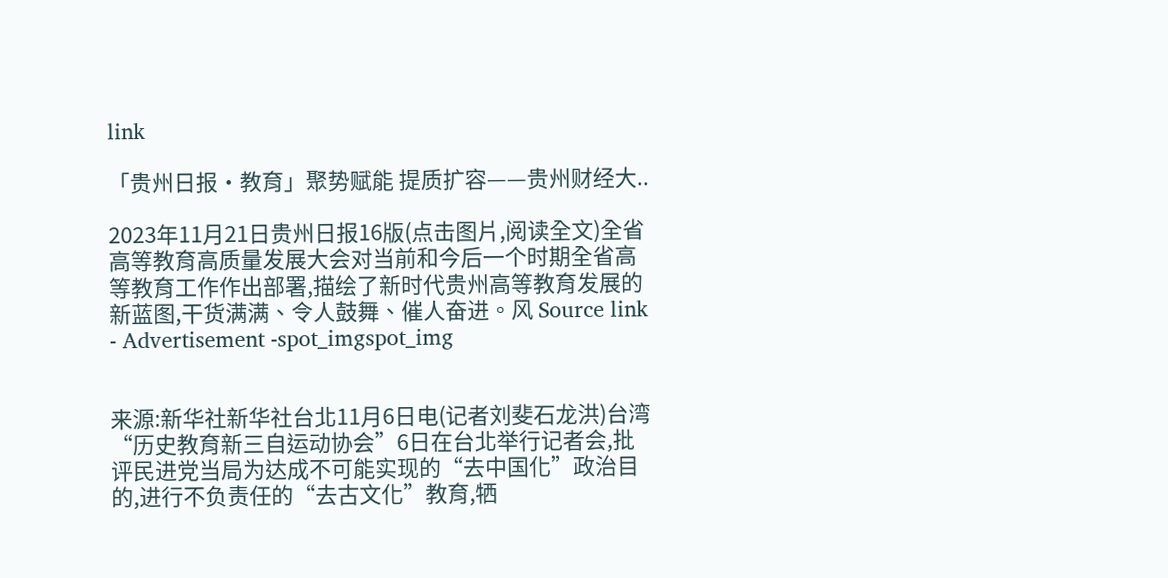link

「贵州日报·教育」聚势赋能 提质扩容——贵州财经大..

2023年11月21日贵州日报16版(点击图片,阅读全文)全省高等教育高质量发展大会对当前和今后一个时期全省高等教育工作作出部署,描绘了新时代贵州高等教育发展的新蓝图,干货满满、令人鼓舞、催人奋进。风 Source link
- Advertisement -spot_imgspot_img


来源:新华社新华社台北11月6日电(记者刘斐石龙洪)台湾“历史教育新三自运动协会”6日在台北举行记者会,批评民进党当局为达成不可能实现的“去中国化”政治目的,进行不负责任的“去古文化”教育,牺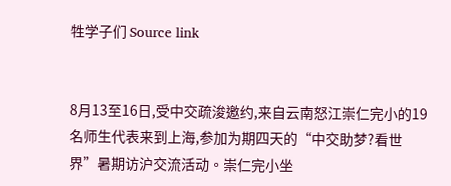牲学子们 Source link


8月13至16日,受中交疏浚邀约,来自云南怒江崇仁完小的19名师生代表来到上海,参加为期四天的“中交助梦?看世界”暑期访沪交流活动。崇仁完小坐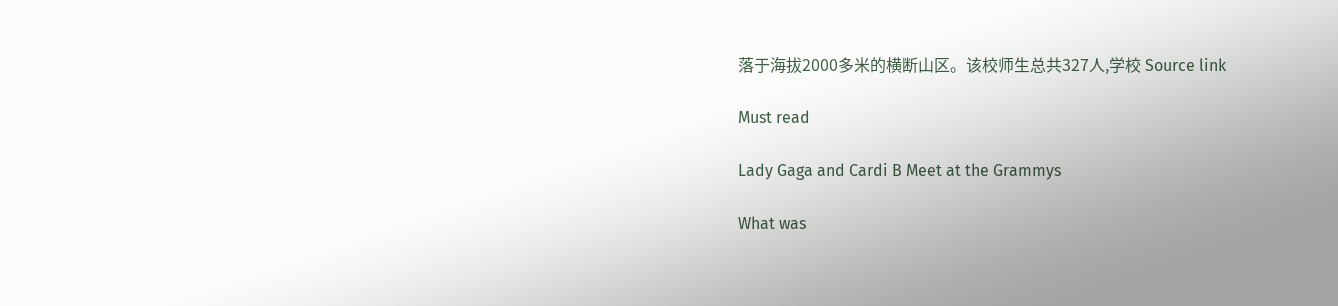落于海拔2000多米的横断山区。该校师生总共327人,学校 Source link

Must read

Lady Gaga and Cardi B Meet at the Grammys

What was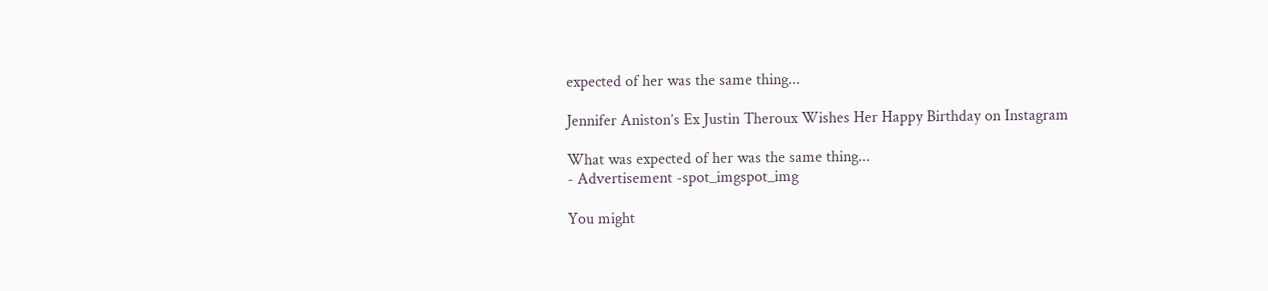expected of her was the same thing...

Jennifer Aniston’s Ex Justin Theroux Wishes Her Happy Birthday on Instagram

What was expected of her was the same thing...
- Advertisement -spot_imgspot_img

You might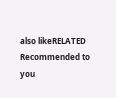also likeRELATED
Recommended to you